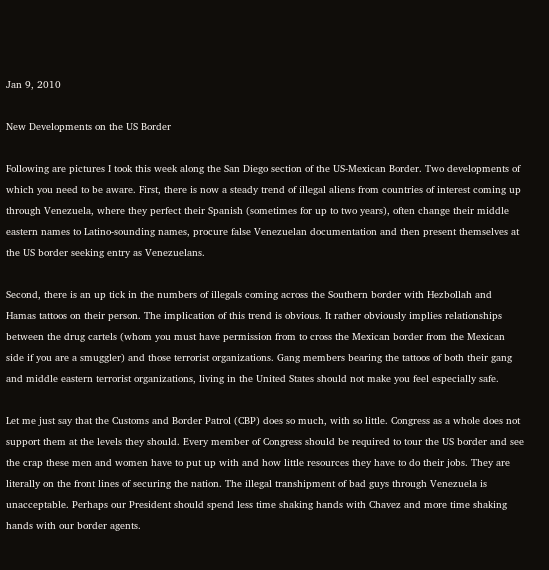Jan 9, 2010

New Developments on the US Border

Following are pictures I took this week along the San Diego section of the US-Mexican Border. Two developments of which you need to be aware. First, there is now a steady trend of illegal aliens from countries of interest coming up through Venezuela, where they perfect their Spanish (sometimes for up to two years), often change their middle eastern names to Latino-sounding names, procure false Venezuelan documentation and then present themselves at the US border seeking entry as Venezuelans.

Second, there is an up tick in the numbers of illegals coming across the Southern border with Hezbollah and Hamas tattoos on their person. The implication of this trend is obvious. It rather obviously implies relationships between the drug cartels (whom you must have permission from to cross the Mexican border from the Mexican side if you are a smuggler) and those terrorist organizations. Gang members bearing the tattoos of both their gang and middle eastern terrorist organizations, living in the United States should not make you feel especially safe.

Let me just say that the Customs and Border Patrol (CBP) does so much, with so little. Congress as a whole does not support them at the levels they should. Every member of Congress should be required to tour the US border and see the crap these men and women have to put up with and how little resources they have to do their jobs. They are literally on the front lines of securing the nation. The illegal transhipment of bad guys through Venezuela is unacceptable. Perhaps our President should spend less time shaking hands with Chavez and more time shaking hands with our border agents.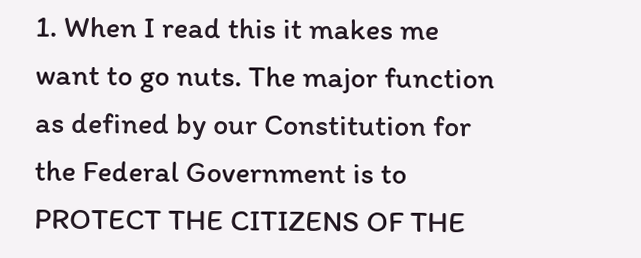1. When I read this it makes me want to go nuts. The major function as defined by our Constitution for the Federal Government is to PROTECT THE CITIZENS OF THE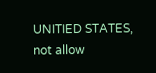UNITIED STATES, not allow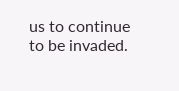us to continue to be invaded.